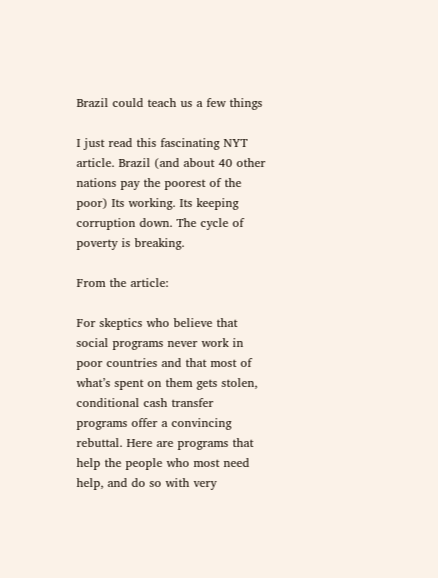Brazil could teach us a few things

I just read this fascinating NYT article. Brazil (and about 40 other nations pay the poorest of the poor) Its working. Its keeping corruption down. The cycle of poverty is breaking.

From the article:

For skeptics who believe that social programs never work in poor countries and that most of what’s spent on them gets stolen, conditional cash transfer programs offer a convincing rebuttal. Here are programs that help the people who most need help, and do so with very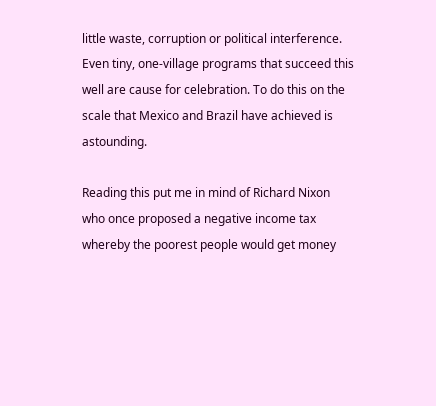little waste, corruption or political interference. Even tiny, one-village programs that succeed this well are cause for celebration. To do this on the scale that Mexico and Brazil have achieved is astounding.

Reading this put me in mind of Richard Nixon who once proposed a negative income tax whereby the poorest people would get money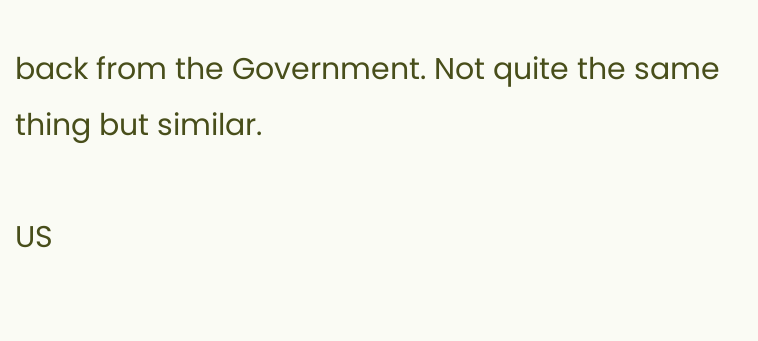back from the Government. Not quite the same thing but similar.

US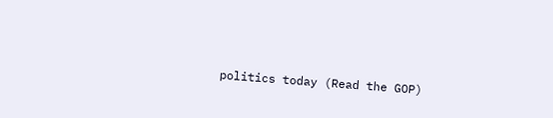politics today (Read the GOP)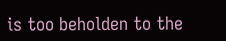is too beholden to the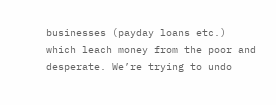businesses (payday loans etc.) which leach money from the poor and desperate. We’re trying to undo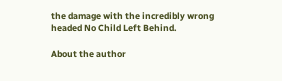the damage with the incredibly wrong headed No Child Left Behind.

About the author